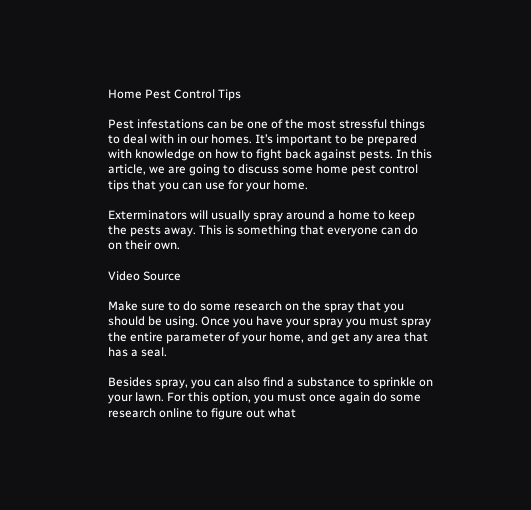Home Pest Control Tips

Pest infestations can be one of the most stressful things to deal with in our homes. It’s important to be prepared with knowledge on how to fight back against pests. In this article, we are going to discuss some home pest control tips that you can use for your home.

Exterminators will usually spray around a home to keep the pests away. This is something that everyone can do on their own.

Video Source

Make sure to do some research on the spray that you should be using. Once you have your spray you must spray the entire parameter of your home, and get any area that has a seal.

Besides spray, you can also find a substance to sprinkle on your lawn. For this option, you must once again do some research online to figure out what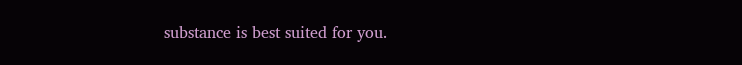substance is best suited for you.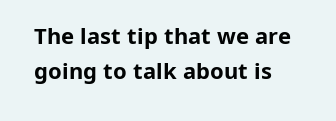The last tip that we are going to talk about is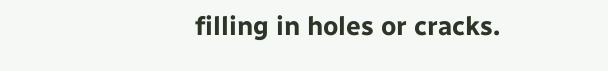filling in holes or cracks.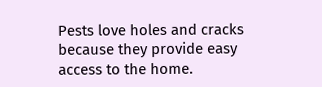Pests love holes and cracks because they provide easy access to the home.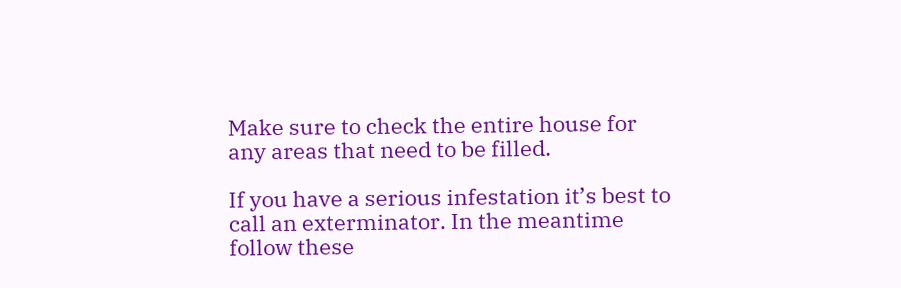Make sure to check the entire house for any areas that need to be filled.

If you have a serious infestation it’s best to call an exterminator. In the meantime follow these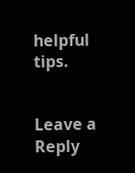helpful tips.


Leave a Reply